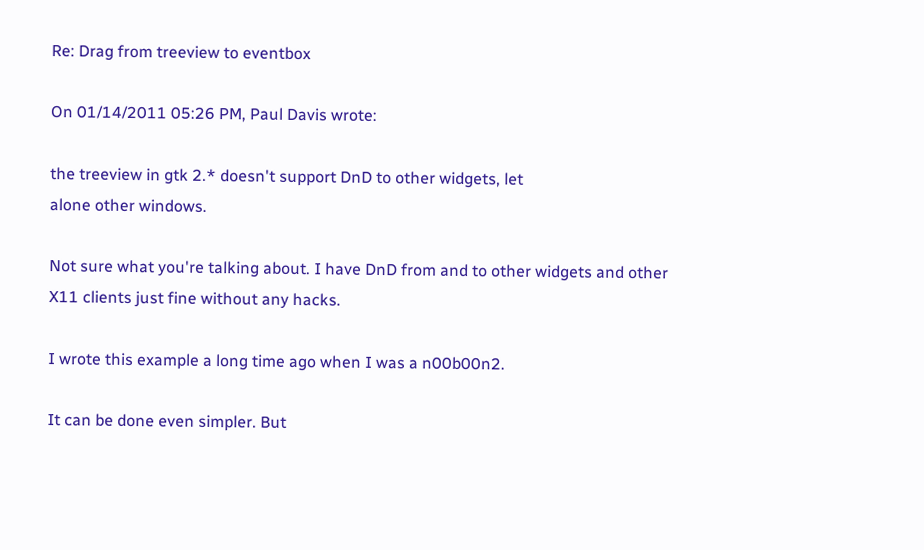Re: Drag from treeview to eventbox

On 01/14/2011 05:26 PM, Paul Davis wrote:

the treeview in gtk 2.* doesn't support DnD to other widgets, let
alone other windows.

Not sure what you're talking about. I have DnD from and to other widgets and other X11 clients just fine without any hacks.

I wrote this example a long time ago when I was a n00b00n2.

It can be done even simpler. But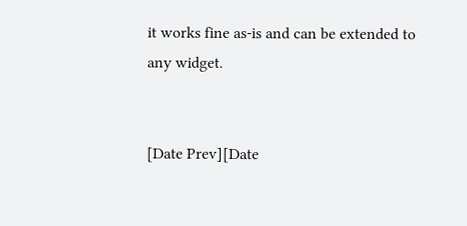it works fine as-is and can be extended to any widget.


[Date Prev][Date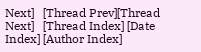Next]   [Thread Prev][Thread Next]   [Thread Index] [Date Index] [Author Index]